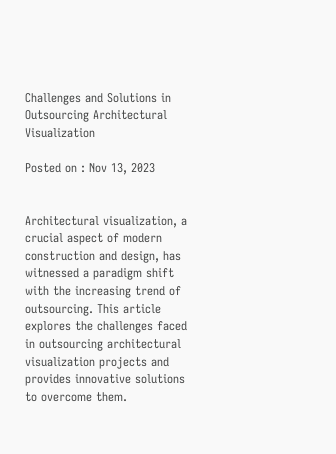Challenges and Solutions in Outsourcing Architectural Visualization

Posted on : Nov 13, 2023


Architectural visualization, a crucial aspect of modern construction and design, has witnessed a paradigm shift with the increasing trend of outsourcing. This article explores the challenges faced in outsourcing architectural visualization projects and provides innovative solutions to overcome them.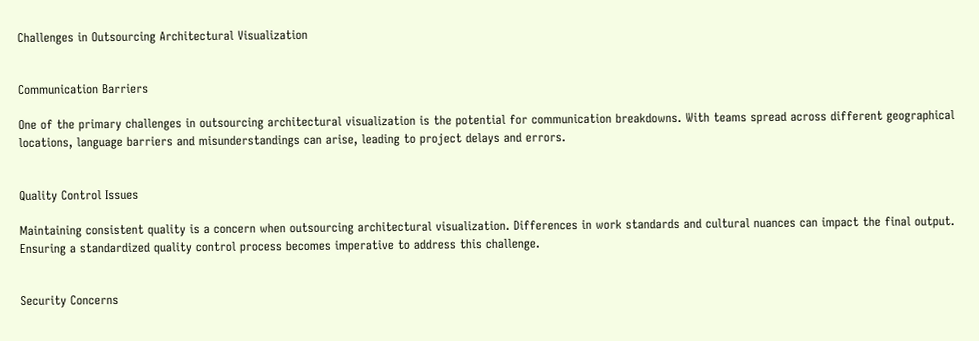Challenges in Outsourcing Architectural Visualization


Communication Barriers

One of the primary challenges in outsourcing architectural visualization is the potential for communication breakdowns. With teams spread across different geographical locations, language barriers and misunderstandings can arise, leading to project delays and errors.


Quality Control Issues

Maintaining consistent quality is a concern when outsourcing architectural visualization. Differences in work standards and cultural nuances can impact the final output. Ensuring a standardized quality control process becomes imperative to address this challenge.


Security Concerns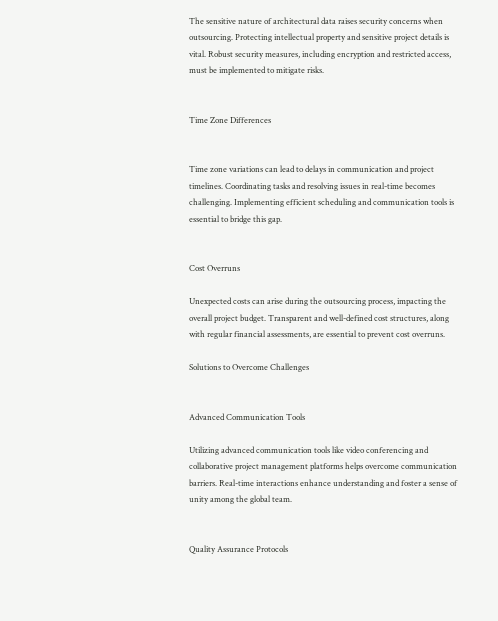The sensitive nature of architectural data raises security concerns when outsourcing. Protecting intellectual property and sensitive project details is vital. Robust security measures, including encryption and restricted access, must be implemented to mitigate risks.


Time Zone Differences


Time zone variations can lead to delays in communication and project timelines. Coordinating tasks and resolving issues in real-time becomes challenging. Implementing efficient scheduling and communication tools is essential to bridge this gap.


Cost Overruns

Unexpected costs can arise during the outsourcing process, impacting the overall project budget. Transparent and well-defined cost structures, along with regular financial assessments, are essential to prevent cost overruns.

Solutions to Overcome Challenges


Advanced Communication Tools

Utilizing advanced communication tools like video conferencing and collaborative project management platforms helps overcome communication barriers. Real-time interactions enhance understanding and foster a sense of unity among the global team.


Quality Assurance Protocols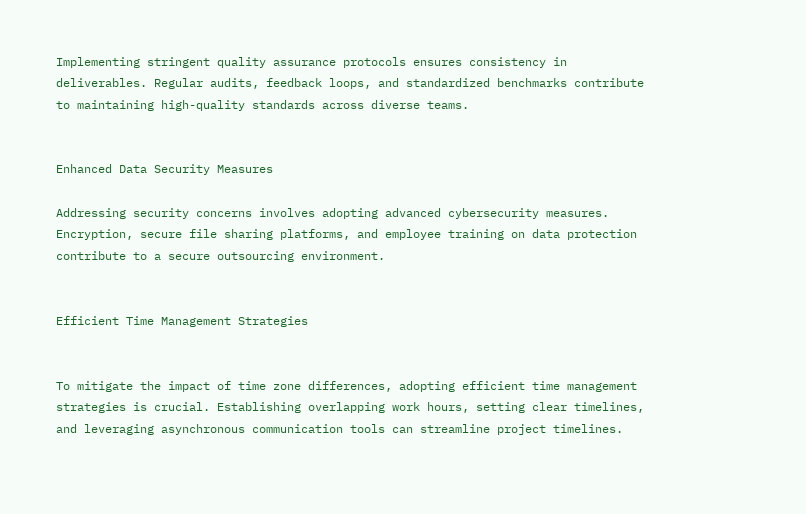Implementing stringent quality assurance protocols ensures consistency in deliverables. Regular audits, feedback loops, and standardized benchmarks contribute to maintaining high-quality standards across diverse teams.


Enhanced Data Security Measures

Addressing security concerns involves adopting advanced cybersecurity measures. Encryption, secure file sharing platforms, and employee training on data protection contribute to a secure outsourcing environment.


Efficient Time Management Strategies


To mitigate the impact of time zone differences, adopting efficient time management strategies is crucial. Establishing overlapping work hours, setting clear timelines, and leveraging asynchronous communication tools can streamline project timelines.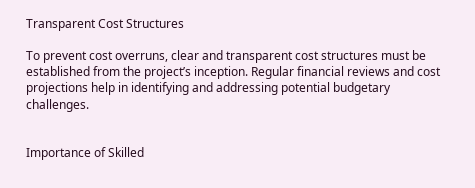Transparent Cost Structures

To prevent cost overruns, clear and transparent cost structures must be established from the project’s inception. Regular financial reviews and cost projections help in identifying and addressing potential budgetary challenges.


Importance of Skilled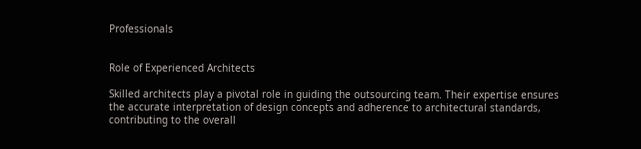Professionals


Role of Experienced Architects

Skilled architects play a pivotal role in guiding the outsourcing team. Their expertise ensures the accurate interpretation of design concepts and adherence to architectural standards, contributing to the overall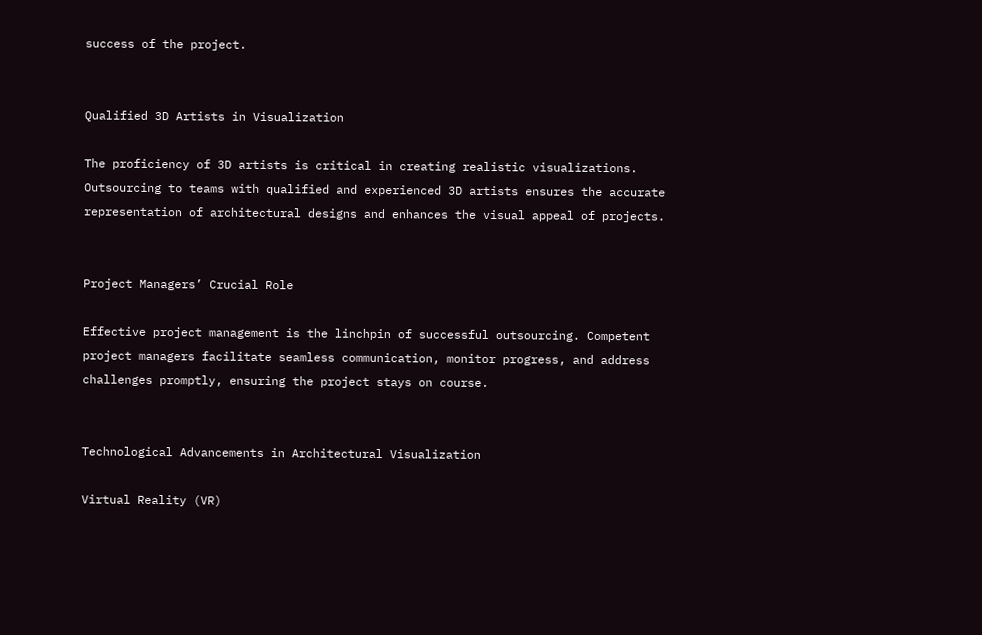success of the project.


Qualified 3D Artists in Visualization

The proficiency of 3D artists is critical in creating realistic visualizations. Outsourcing to teams with qualified and experienced 3D artists ensures the accurate representation of architectural designs and enhances the visual appeal of projects.


Project Managers’ Crucial Role

Effective project management is the linchpin of successful outsourcing. Competent project managers facilitate seamless communication, monitor progress, and address challenges promptly, ensuring the project stays on course.


Technological Advancements in Architectural Visualization

Virtual Reality (VR)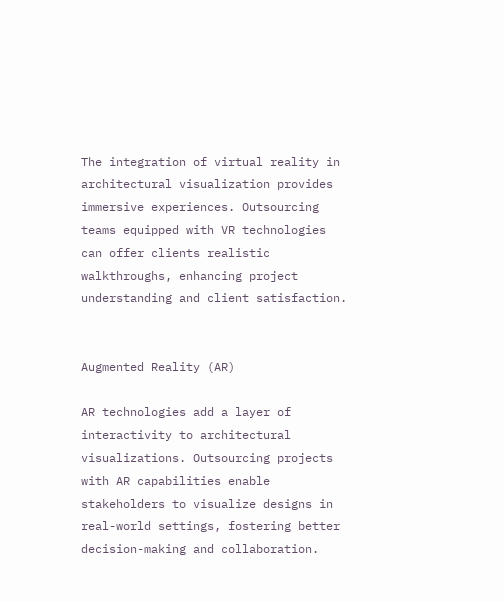The integration of virtual reality in architectural visualization provides immersive experiences. Outsourcing teams equipped with VR technologies can offer clients realistic walkthroughs, enhancing project understanding and client satisfaction.


Augmented Reality (AR)

AR technologies add a layer of interactivity to architectural visualizations. Outsourcing projects with AR capabilities enable stakeholders to visualize designs in real-world settings, fostering better decision-making and collaboration.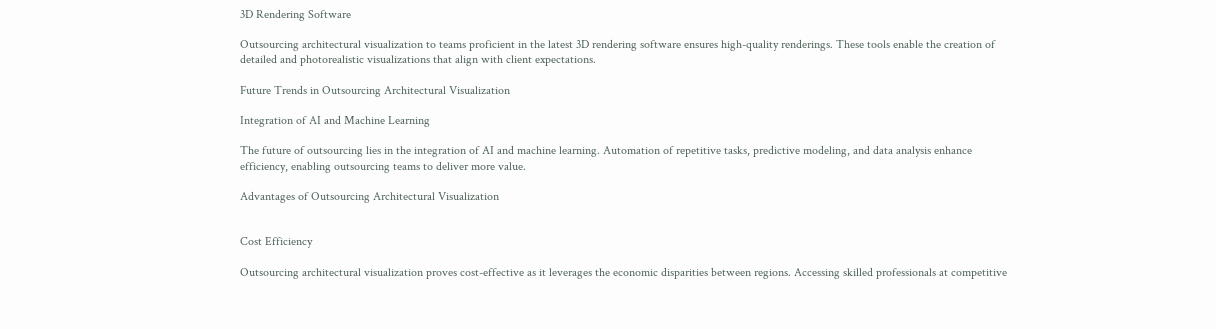3D Rendering Software

Outsourcing architectural visualization to teams proficient in the latest 3D rendering software ensures high-quality renderings. These tools enable the creation of detailed and photorealistic visualizations that align with client expectations.

Future Trends in Outsourcing Architectural Visualization

Integration of AI and Machine Learning

The future of outsourcing lies in the integration of AI and machine learning. Automation of repetitive tasks, predictive modeling, and data analysis enhance efficiency, enabling outsourcing teams to deliver more value.

Advantages of Outsourcing Architectural Visualization


Cost Efficiency

Outsourcing architectural visualization proves cost-effective as it leverages the economic disparities between regions. Accessing skilled professionals at competitive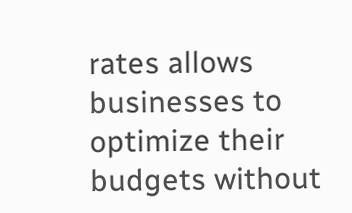rates allows businesses to optimize their budgets without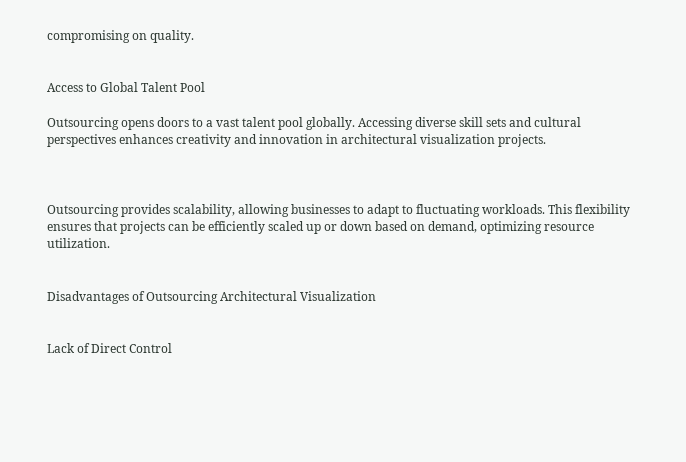compromising on quality.


Access to Global Talent Pool

Outsourcing opens doors to a vast talent pool globally. Accessing diverse skill sets and cultural perspectives enhances creativity and innovation in architectural visualization projects.



Outsourcing provides scalability, allowing businesses to adapt to fluctuating workloads. This flexibility ensures that projects can be efficiently scaled up or down based on demand, optimizing resource utilization.


Disadvantages of Outsourcing Architectural Visualization


Lack of Direct Control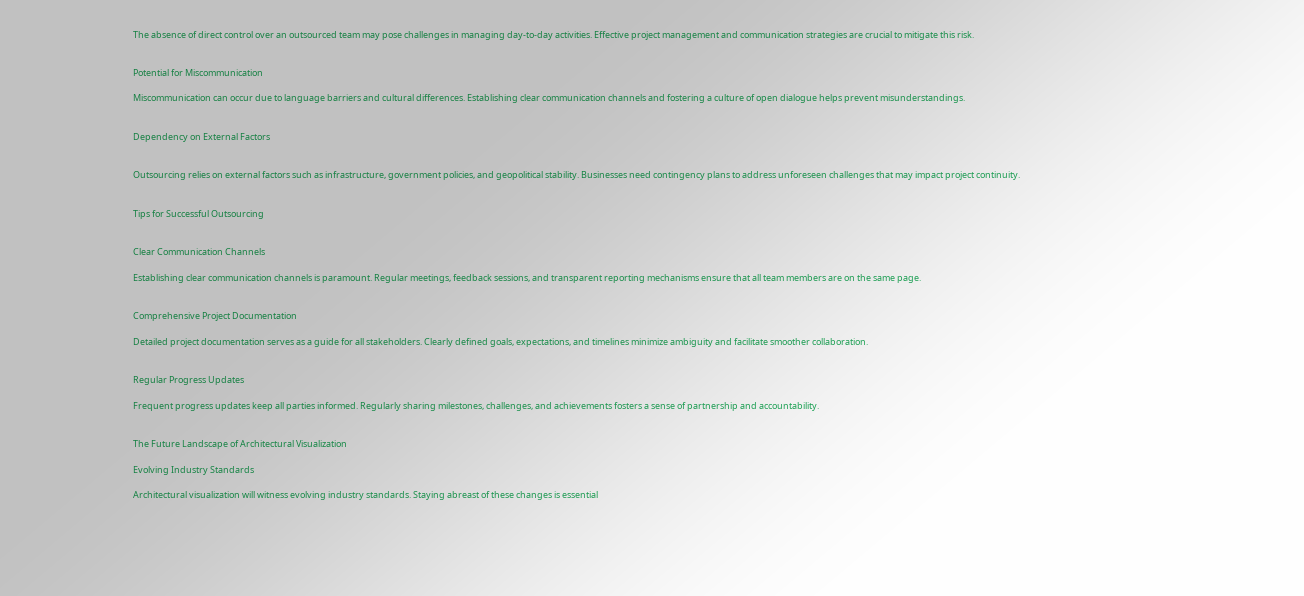The absence of direct control over an outsourced team may pose challenges in managing day-to-day activities. Effective project management and communication strategies are crucial to mitigate this risk.


Potential for Miscommunication

Miscommunication can occur due to language barriers and cultural differences. Establishing clear communication channels and fostering a culture of open dialogue helps prevent misunderstandings.


Dependency on External Factors


Outsourcing relies on external factors such as infrastructure, government policies, and geopolitical stability. Businesses need contingency plans to address unforeseen challenges that may impact project continuity.


Tips for Successful Outsourcing


Clear Communication Channels

Establishing clear communication channels is paramount. Regular meetings, feedback sessions, and transparent reporting mechanisms ensure that all team members are on the same page.


Comprehensive Project Documentation

Detailed project documentation serves as a guide for all stakeholders. Clearly defined goals, expectations, and timelines minimize ambiguity and facilitate smoother collaboration.


Regular Progress Updates

Frequent progress updates keep all parties informed. Regularly sharing milestones, challenges, and achievements fosters a sense of partnership and accountability.


The Future Landscape of Architectural Visualization

Evolving Industry Standards

Architectural visualization will witness evolving industry standards. Staying abreast of these changes is essential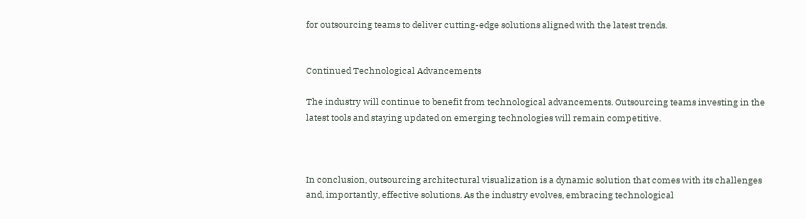for outsourcing teams to deliver cutting-edge solutions aligned with the latest trends.


Continued Technological Advancements

The industry will continue to benefit from technological advancements. Outsourcing teams investing in the latest tools and staying updated on emerging technologies will remain competitive.



In conclusion, outsourcing architectural visualization is a dynamic solution that comes with its challenges and, importantly, effective solutions. As the industry evolves, embracing technological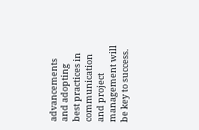advancements and adopting best practices in communication and project management will be key to success.